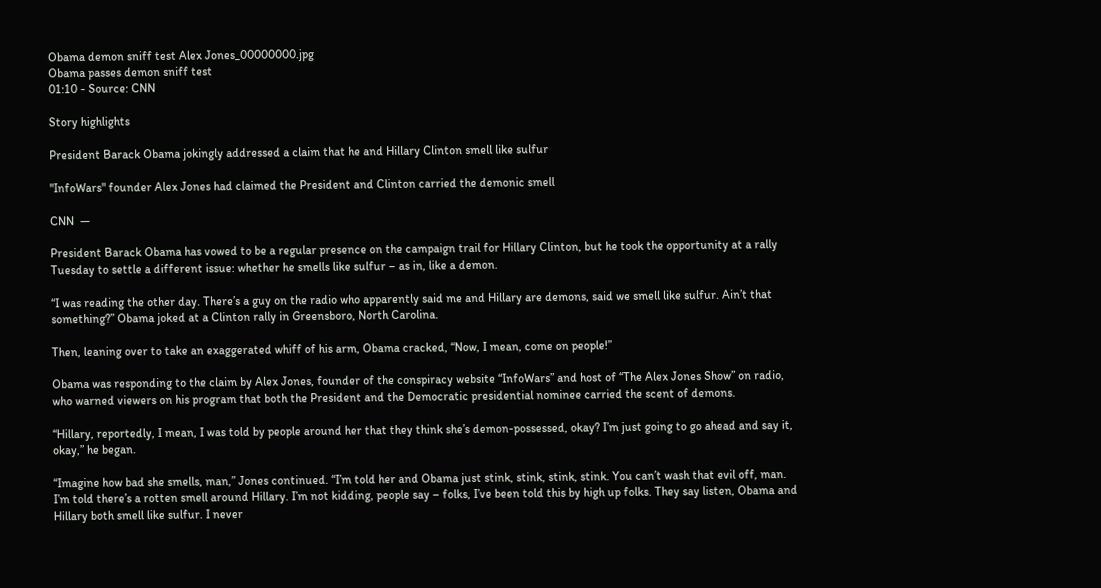Obama demon sniff test Alex Jones_00000000.jpg
Obama passes demon sniff test
01:10 - Source: CNN

Story highlights

President Barack Obama jokingly addressed a claim that he and Hillary Clinton smell like sulfur

"InfoWars" founder Alex Jones had claimed the President and Clinton carried the demonic smell

CNN  —

President Barack Obama has vowed to be a regular presence on the campaign trail for Hillary Clinton, but he took the opportunity at a rally Tuesday to settle a different issue: whether he smells like sulfur – as in, like a demon.

“I was reading the other day. There’s a guy on the radio who apparently said me and Hillary are demons, said we smell like sulfur. Ain’t that something?” Obama joked at a Clinton rally in Greensboro, North Carolina.

Then, leaning over to take an exaggerated whiff of his arm, Obama cracked, “Now, I mean, come on people!”

Obama was responding to the claim by Alex Jones, founder of the conspiracy website “InfoWars” and host of “The Alex Jones Show” on radio, who warned viewers on his program that both the President and the Democratic presidential nominee carried the scent of demons.

“Hillary, reportedly, I mean, I was told by people around her that they think she’s demon-possessed, okay? I’m just going to go ahead and say it, okay,” he began.

“Imagine how bad she smells, man,” Jones continued. “I’m told her and Obama just stink, stink, stink, stink. You can’t wash that evil off, man. I’m told there’s a rotten smell around Hillary. I’m not kidding, people say – folks, I’ve been told this by high up folks. They say listen, Obama and Hillary both smell like sulfur. I never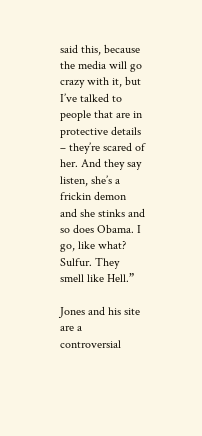said this, because the media will go crazy with it, but I’ve talked to people that are in protective details – they’re scared of her. And they say listen, she’s a frickin demon and she stinks and so does Obama. I go, like what? Sulfur. They smell like Hell.”

Jones and his site are a controversial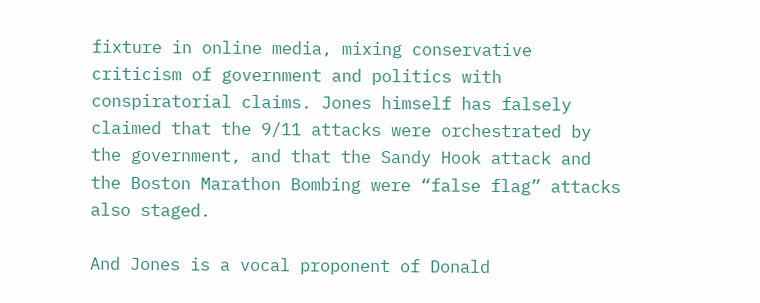fixture in online media, mixing conservative criticism of government and politics with conspiratorial claims. Jones himself has falsely claimed that the 9/11 attacks were orchestrated by the government, and that the Sandy Hook attack and the Boston Marathon Bombing were “false flag” attacks also staged.

And Jones is a vocal proponent of Donald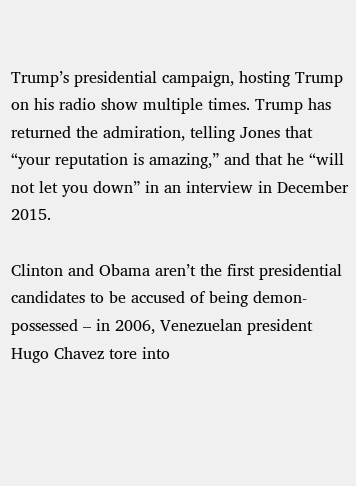Trump’s presidential campaign, hosting Trump on his radio show multiple times. Trump has returned the admiration, telling Jones that “your reputation is amazing,” and that he “will not let you down” in an interview in December 2015.

Clinton and Obama aren’t the first presidential candidates to be accused of being demon-possessed – in 2006, Venezuelan president Hugo Chavez tore into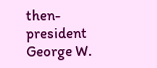then-president George W.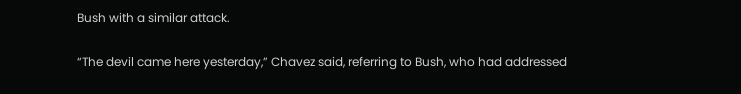Bush with a similar attack.

“The devil came here yesterday,” Chavez said, referring to Bush, who had addressed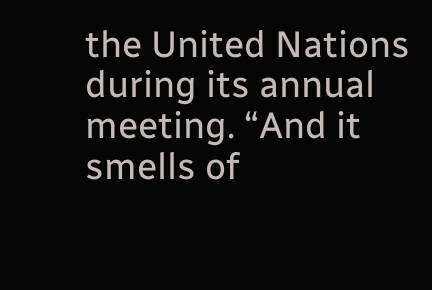the United Nations during its annual meeting. “And it smells of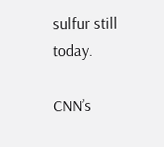sulfur still today.

CNN’s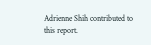Adrienne Shih contributed to this report.